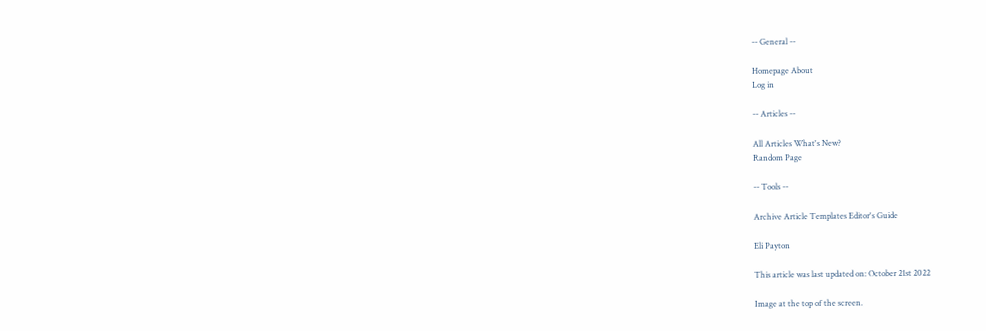-- General --

Homepage About
Log in

-- Articles --

All Articles What's New?
Random Page

-- Tools --

Archive Article Templates Editor's Guide

Eli Payton

This article was last updated on: October 21st 2022

Image at the top of the screen.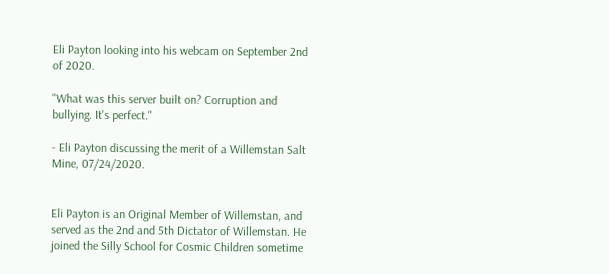Eli Payton looking into his webcam on September 2nd of 2020.

"What was this server built on? Corruption and bullying. It's perfect."

- Eli Payton discussing the merit of a Willemstan Salt Mine, 07/24/2020.


Eli Payton is an Original Member of Willemstan, and served as the 2nd and 5th Dictator of Willemstan. He joined the Silly School for Cosmic Children sometime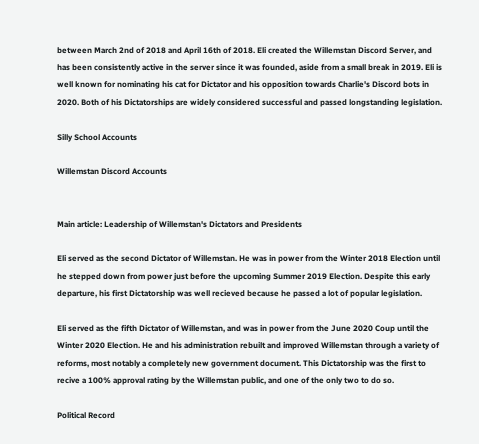between March 2nd of 2018 and April 16th of 2018. Eli created the Willemstan Discord Server, and has been consistently active in the server since it was founded, aside from a small break in 2019. Eli is well known for nominating his cat for Dictator and his opposition towards Charlie's Discord bots in 2020. Both of his Dictatorships are widely considered successful and passed longstanding legislation.

Silly School Accounts

Willemstan Discord Accounts


Main article: Leadership of Willemstan's Dictators and Presidents

Eli served as the second Dictator of Willemstan. He was in power from the Winter 2018 Election until he stepped down from power just before the upcoming Summer 2019 Election. Despite this early departure, his first Dictatorship was well recieved because he passed a lot of popular legislation.

Eli served as the fifth Dictator of Willemstan, and was in power from the June 2020 Coup until the Winter 2020 Election. He and his administration rebuilt and improved Willemstan through a variety of reforms, most notably a completely new government document. This Dictatorship was the first to recive a 100% approval rating by the Willemstan public, and one of the only two to do so.

Political Record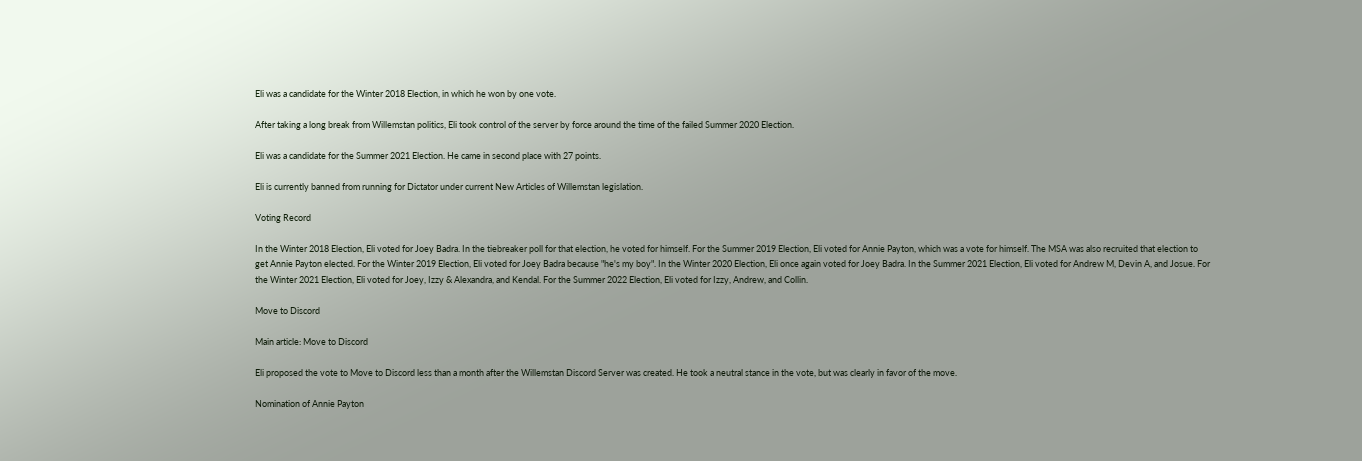Eli was a candidate for the Winter 2018 Election, in which he won by one vote.

After taking a long break from Willemstan politics, Eli took control of the server by force around the time of the failed Summer 2020 Election.

Eli was a candidate for the Summer 2021 Election. He came in second place with 27 points.

Eli is currently banned from running for Dictator under current New Articles of Willemstan legislation.

Voting Record

In the Winter 2018 Election, Eli voted for Joey Badra. In the tiebreaker poll for that election, he voted for himself. For the Summer 2019 Election, Eli voted for Annie Payton, which was a vote for himself. The MSA was also recruited that election to get Annie Payton elected. For the Winter 2019 Election, Eli voted for Joey Badra because "he's my boy". In the Winter 2020 Election, Eli once again voted for Joey Badra. In the Summer 2021 Election, Eli voted for Andrew M, Devin A, and Josue. For the Winter 2021 Election, Eli voted for Joey, Izzy & Alexandra, and Kendal. For the Summer 2022 Election, Eli voted for Izzy, Andrew, and Collin.

Move to Discord

Main article: Move to Discord

Eli proposed the vote to Move to Discord less than a month after the Willemstan Discord Server was created. He took a neutral stance in the vote, but was clearly in favor of the move.

Nomination of Annie Payton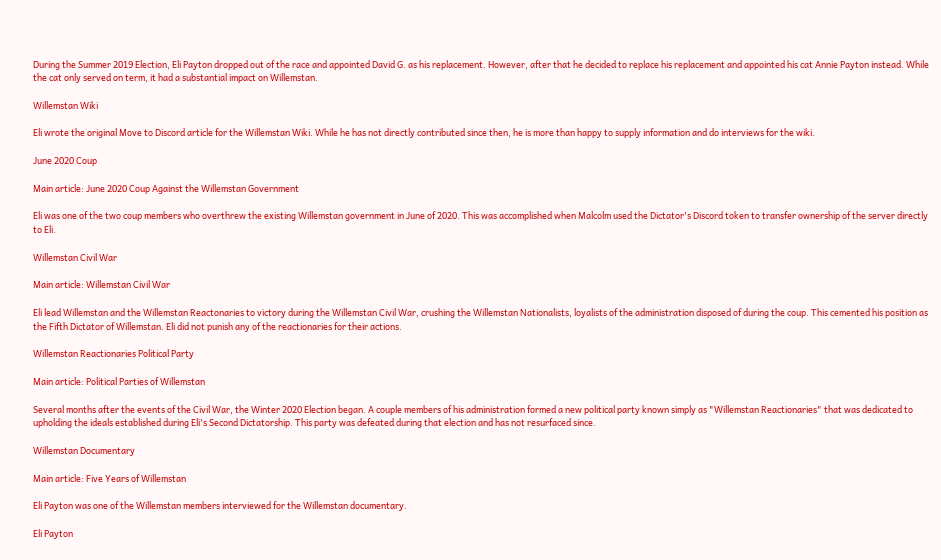During the Summer 2019 Election, Eli Payton dropped out of the race and appointed David G. as his replacement. However, after that he decided to replace his replacement and appointed his cat Annie Payton instead. While the cat only served on term, it had a substantial impact on Willemstan.

Willemstan Wiki

Eli wrote the original Move to Discord article for the Willemstan Wiki. While he has not directly contributed since then, he is more than happy to supply information and do interviews for the wiki.

June 2020 Coup

Main article: June 2020 Coup Against the Willemstan Government

Eli was one of the two coup members who overthrew the existing Willemstan government in June of 2020. This was accomplished when Malcolm used the Dictator's Discord token to transfer ownership of the server directly to Eli.

Willemstan Civil War

Main article: Willemstan Civil War

Eli lead Willemstan and the Willemstan Reactonaries to victory during the Willemstan Civil War, crushing the Willemstan Nationalists, loyalists of the administration disposed of during the coup. This cemented his position as the Fifth Dictator of Willemstan. Eli did not punish any of the reactionaries for their actions.

Willemstan Reactionaries Political Party

Main article: Political Parties of Willemstan

Several months after the events of the Civil War, the Winter 2020 Election began. A couple members of his administration formed a new political party known simply as "Willemstan Reactionaries" that was dedicated to upholding the ideals established during Eli's Second Dictatorship. This party was defeated during that election and has not resurfaced since.

Willemstan Documentary

Main article: Five Years of Willemstan

Eli Payton was one of the Willemstan members interviewed for the Willemstan documentary.

Eli Payton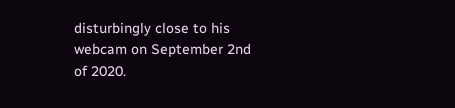disturbingly close to his webcam on September 2nd of 2020.